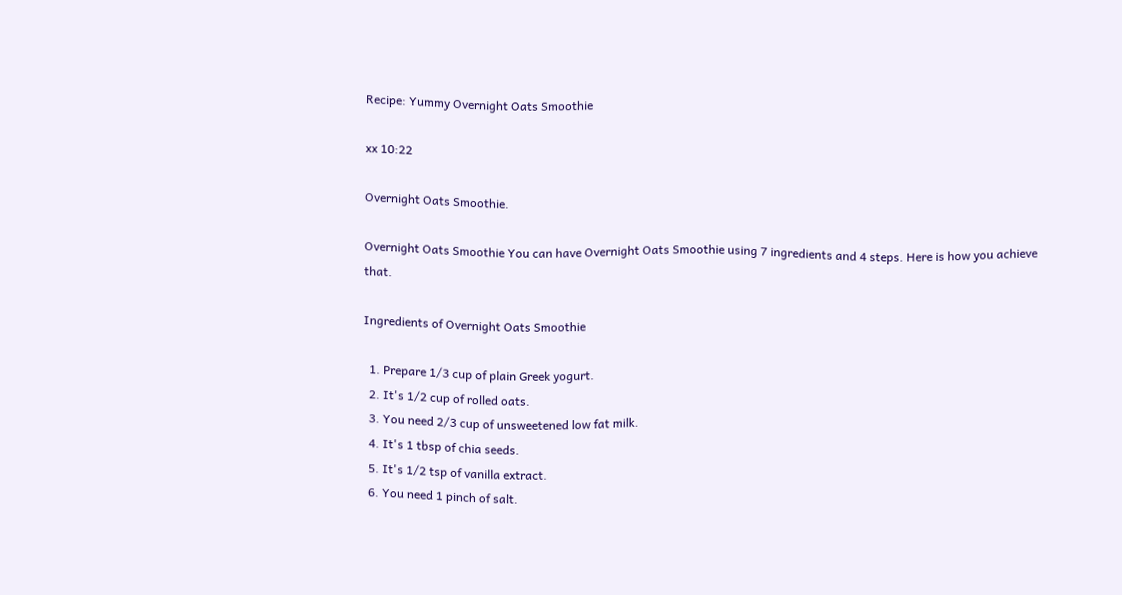Recipe: Yummy Overnight Oats Smoothie

xx 10:22

Overnight Oats Smoothie.

Overnight Oats Smoothie You can have Overnight Oats Smoothie using 7 ingredients and 4 steps. Here is how you achieve that.

Ingredients of Overnight Oats Smoothie

  1. Prepare 1/3 cup of plain Greek yogurt.
  2. It's 1/2 cup of rolled oats.
  3. You need 2/3 cup of unsweetened low fat milk.
  4. It's 1 tbsp of chia seeds.
  5. It's 1/2 tsp of vanilla extract.
  6. You need 1 pinch of salt.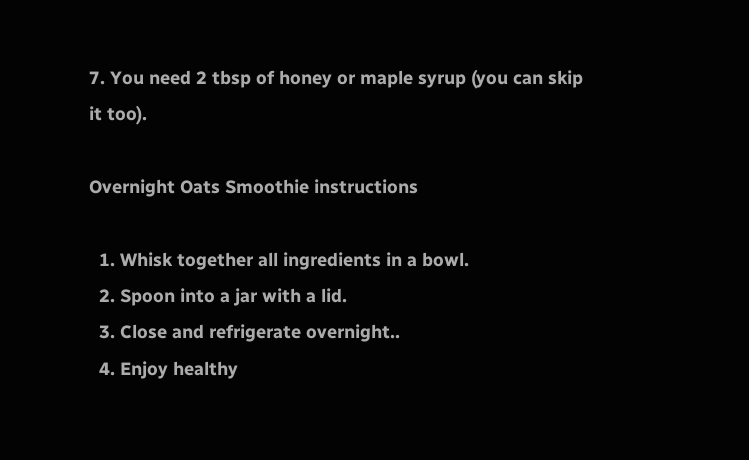7. You need 2 tbsp of honey or maple syrup (you can skip it too).

Overnight Oats Smoothie instructions

  1. Whisk together all ingredients in a bowl.
  2. Spoon into a jar with a lid.
  3. Close and refrigerate overnight..
  4. Enjoy healthy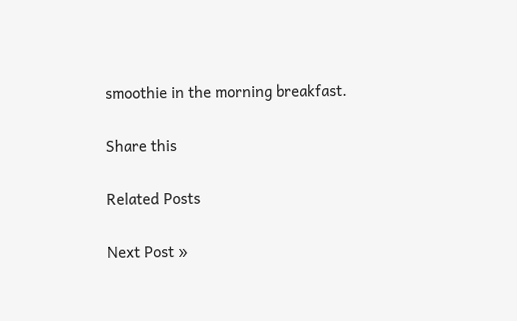smoothie in the morning breakfast.

Share this

Related Posts

Next Post »